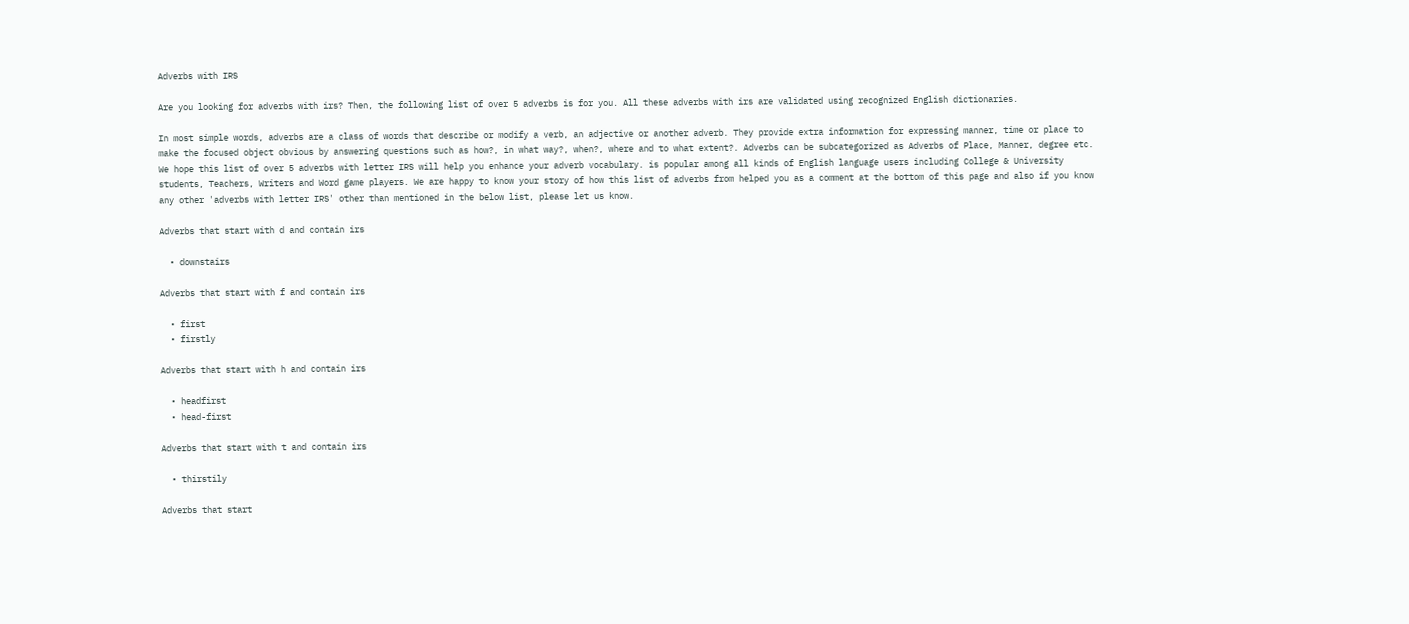Adverbs with IRS

Are you looking for adverbs with irs? Then, the following list of over 5 adverbs is for you. All these adverbs with irs are validated using recognized English dictionaries.

In most simple words, adverbs are a class of words that describe or modify a verb, an adjective or another adverb. They provide extra information for expressing manner, time or place to make the focused object obvious by answering questions such as how?, in what way?, when?, where and to what extent?. Adverbs can be subcategorized as Adverbs of Place, Manner, degree etc. We hope this list of over 5 adverbs with letter IRS will help you enhance your adverb vocabulary. is popular among all kinds of English language users including College & University students, Teachers, Writers and Word game players. We are happy to know your story of how this list of adverbs from helped you as a comment at the bottom of this page and also if you know any other 'adverbs with letter IRS' other than mentioned in the below list, please let us know.

Adverbs that start with d and contain irs

  • downstairs

Adverbs that start with f and contain irs

  • first
  • firstly

Adverbs that start with h and contain irs

  • headfirst
  • head-first

Adverbs that start with t and contain irs

  • thirstily

Adverbs that start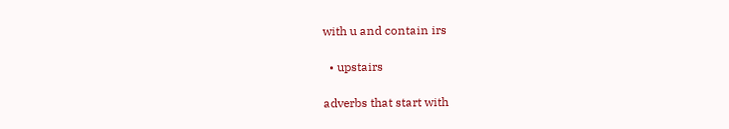with u and contain irs

  • upstairs

adverbs that start with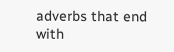adverbs that end with